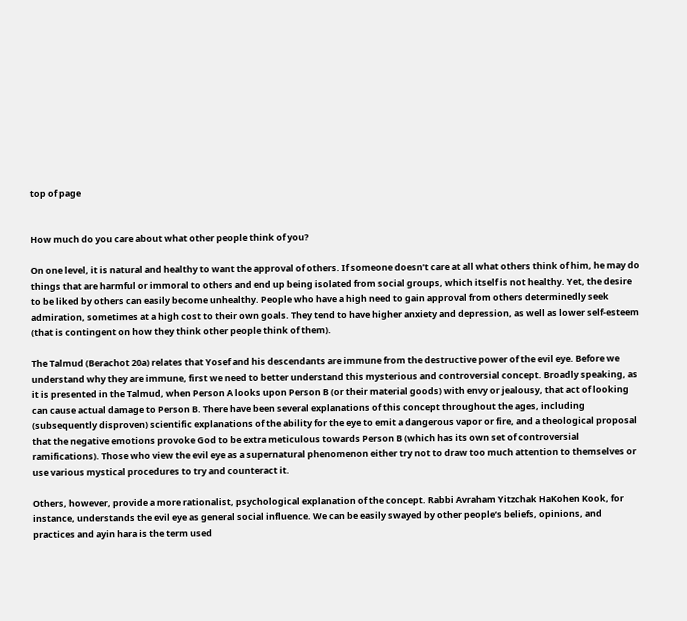top of page


How much do you care about what other people think of you?

On one level, it is natural and healthy to want the approval of others. If someone doesn’t care at all what others think of him, he may do things that are harmful or immoral to others and end up being isolated from social groups, which itself is not healthy. Yet, the desire to be liked by others can easily become unhealthy. People who have a high need to gain approval from others determinedly seek admiration, sometimes at a high cost to their own goals. They tend to have higher anxiety and depression, as well as lower self-esteem (that is contingent on how they think other people think of them).

The Talmud (Berachot 20a) relates that Yosef and his descendants are immune from the destructive power of the evil eye. Before we understand why they are immune, first we need to better understand this mysterious and controversial concept. Broadly speaking, as it is presented in the Talmud, when Person A looks upon Person B (or their material goods) with envy or jealousy, that act of looking can cause actual damage to Person B. There have been several explanations of this concept throughout the ages, including (subsequently disproven) scientific explanations of the ability for the eye to emit a dangerous vapor or fire, and a theological proposal that the negative emotions provoke God to be extra meticulous towards Person B (which has its own set of controversial ramifications). Those who view the evil eye as a supernatural phenomenon either try not to draw too much attention to themselves or use various mystical procedures to try and counteract it.

Others, however, provide a more rationalist, psychological explanation of the concept. Rabbi Avraham Yitzchak HaKohen Kook, for instance, understands the evil eye as general social influence. We can be easily swayed by other people’s beliefs, opinions, and practices and ayin hara is the term used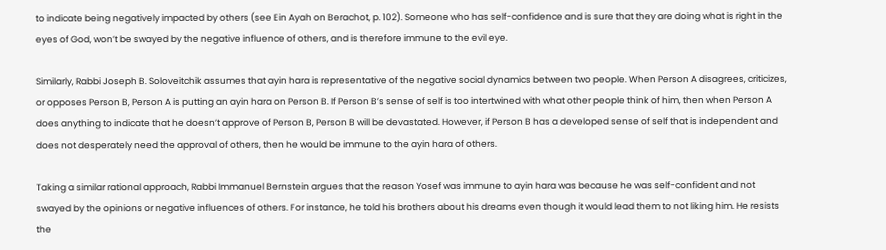to indicate being negatively impacted by others (see Ein Ayah on Berachot, p. 102). Someone who has self-confidence and is sure that they are doing what is right in the eyes of God, won’t be swayed by the negative influence of others, and is therefore immune to the evil eye.

Similarly, Rabbi Joseph B. Soloveitchik assumes that ayin hara is representative of the negative social dynamics between two people. When Person A disagrees, criticizes, or opposes Person B, Person A is putting an ayin hara on Person B. If Person B’s sense of self is too intertwined with what other people think of him, then when Person A does anything to indicate that he doesn’t approve of Person B, Person B will be devastated. However, if Person B has a developed sense of self that is independent and does not desperately need the approval of others, then he would be immune to the ayin hara of others.

Taking a similar rational approach, Rabbi Immanuel Bernstein argues that the reason Yosef was immune to ayin hara was because he was self-confident and not swayed by the opinions or negative influences of others. For instance, he told his brothers about his dreams even though it would lead them to not liking him. He resists the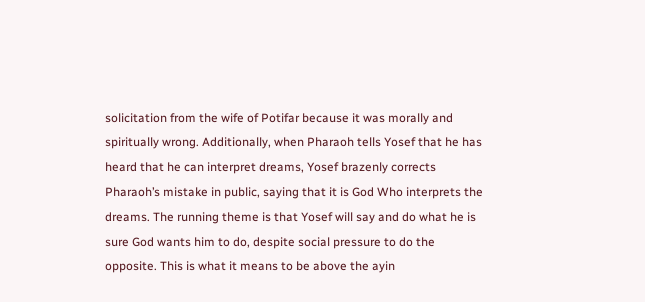solicitation from the wife of Potifar because it was morally and spiritually wrong. Additionally, when Pharaoh tells Yosef that he has heard that he can interpret dreams, Yosef brazenly corrects Pharaoh’s mistake in public, saying that it is God Who interprets the dreams. The running theme is that Yosef will say and do what he is sure God wants him to do, despite social pressure to do the opposite. This is what it means to be above the ayin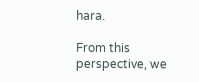hara.

From this perspective, we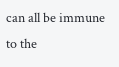can all be immune to the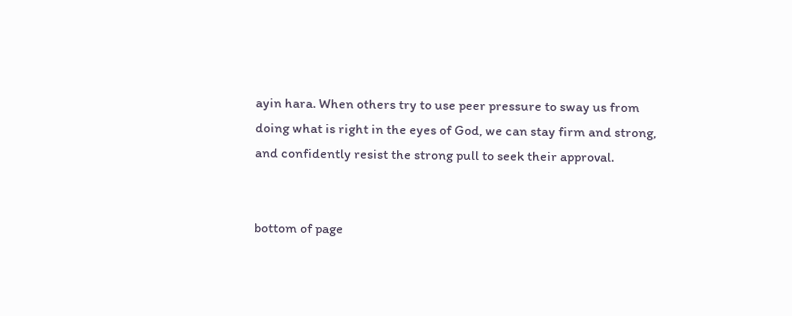ayin hara. When others try to use peer pressure to sway us from doing what is right in the eyes of God, we can stay firm and strong, and confidently resist the strong pull to seek their approval.


bottom of page